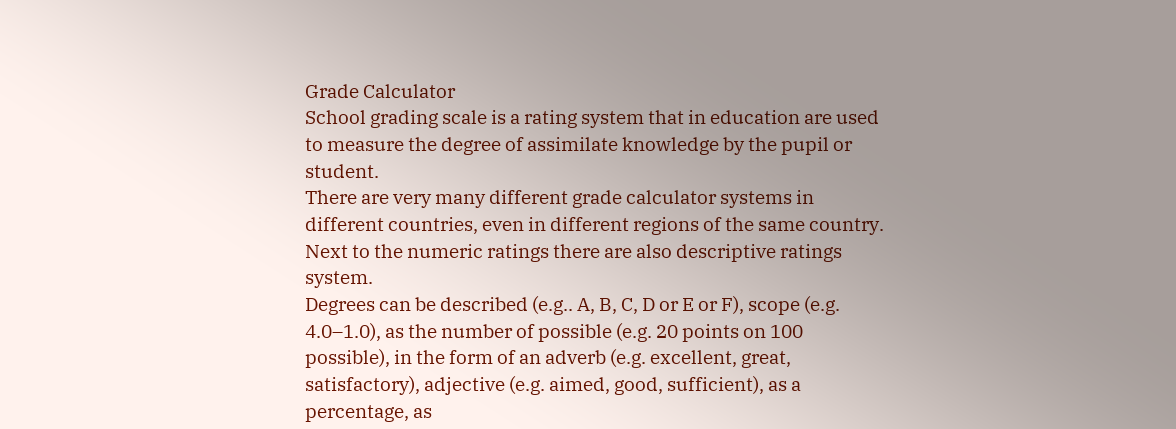Grade Calculator
School grading scale is a rating system that in education are used to measure the degree of assimilate knowledge by the pupil or student.
There are very many different grade calculator systems in different countries, even in different regions of the same country. Next to the numeric ratings there are also descriptive ratings system.
Degrees can be described (e.g.. A, B, C, D or E or F), scope (e.g. 4.0–1.0), as the number of possible (e.g. 20 points on 100 possible), in the form of an adverb (e.g. excellent, great, satisfactory), adjective (e.g. aimed, good, sufficient), as a percentage, as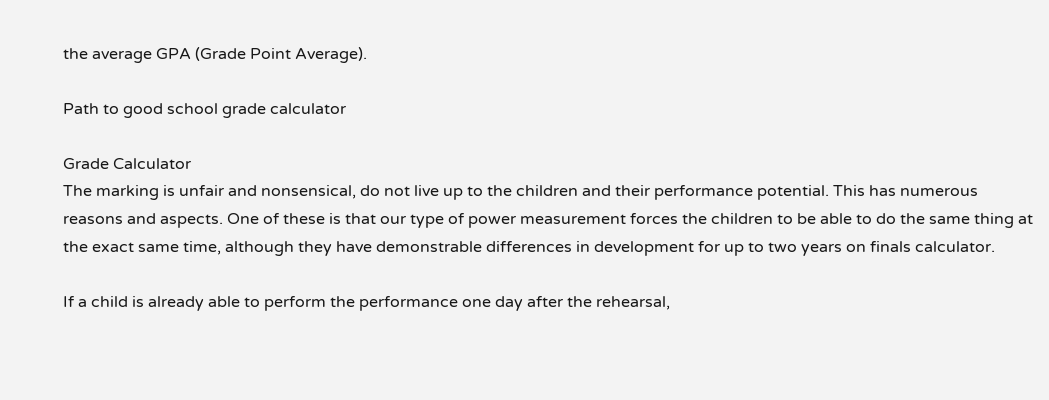the average GPA (Grade Point Average).

Path to good school grade calculator

Grade Calculator
The marking is unfair and nonsensical, do not live up to the children and their performance potential. This has numerous reasons and aspects. One of these is that our type of power measurement forces the children to be able to do the same thing at the exact same time, although they have demonstrable differences in development for up to two years on finals calculator.

If a child is already able to perform the performance one day after the rehearsal,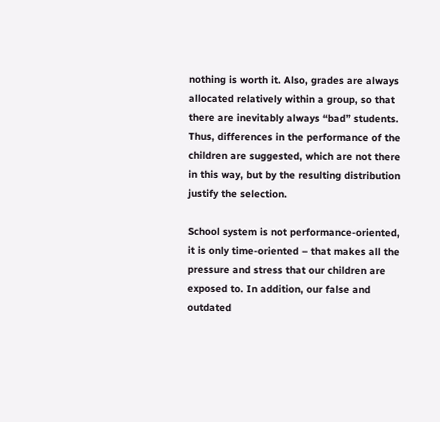nothing is worth it. Also, grades are always allocated relatively within a group, so that there are inevitably always “bad” students. Thus, differences in the performance of the children are suggested, which are not there in this way, but by the resulting distribution justify the selection.

School system is not performance-oriented, it is only time-oriented – that makes all the pressure and stress that our children are exposed to. In addition, our false and outdated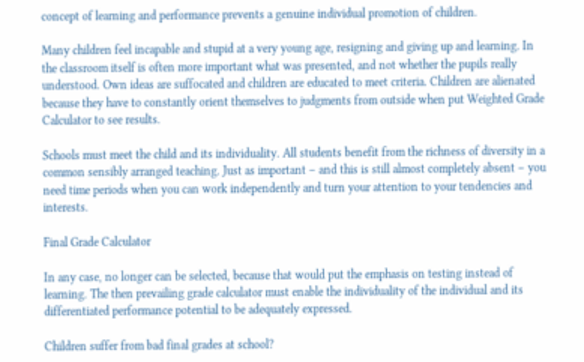concept of learning and performance prevents a genuine individual promotion of children.

Many children feel incapable and stupid at a very young age, resigning and giving up and learning. In the classroom itself is often more important what was presented, and not whether the pupils really understood. Own ideas are suffocated and children are educated to meet criteria. Children are alienated because they have to constantly orient themselves to judgments from outside when put Weighted Grade Calculator to see results.

Schools must meet the child and its individuality. All students benefit from the richness of diversity in a common sensibly arranged teaching. Just as important – and this is still almost completely absent – you need time periods when you can work independently and turn your attention to your tendencies and interests.

Final Grade Calculator

In any case, no longer can be selected, because that would put the emphasis on testing instead of learning. The then prevailing grade calculator must enable the individuality of the individual and its differentiated performance potential to be adequately expressed.

Children suffer from bad final grades at school?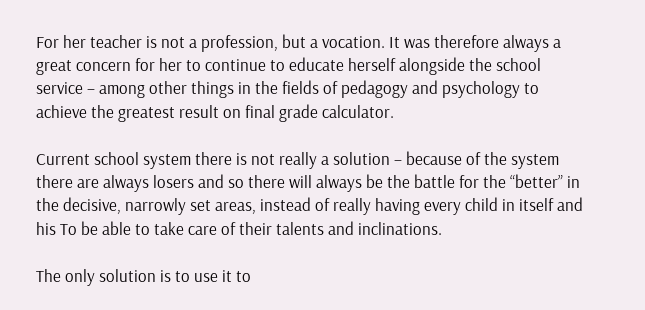For her teacher is not a profession, but a vocation. It was therefore always a great concern for her to continue to educate herself alongside the school service – among other things in the fields of pedagogy and psychology to achieve the greatest result on final grade calculator.

Current school system there is not really a solution – because of the system there are always losers and so there will always be the battle for the “better” in the decisive, narrowly set areas, instead of really having every child in itself and his To be able to take care of their talents and inclinations.

The only solution is to use it to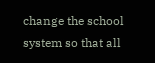change the school system so that all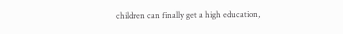children can finally get a high education,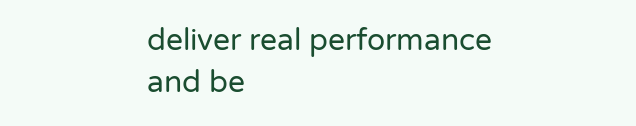deliver real performance and be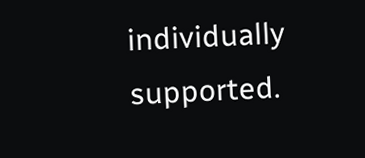individually supported.